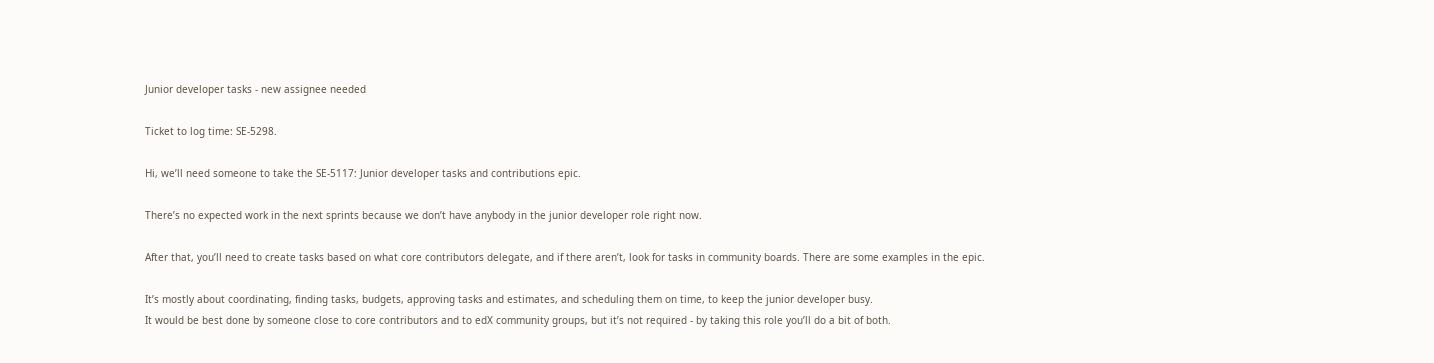Junior developer tasks - new assignee needed

Ticket to log time: SE-5298.

Hi, we’ll need someone to take the SE-5117: Junior developer tasks and contributions epic.

There’s no expected work in the next sprints because we don’t have anybody in the junior developer role right now.

After that, you’ll need to create tasks based on what core contributors delegate, and if there aren’t, look for tasks in community boards. There are some examples in the epic.

It’s mostly about coordinating, finding tasks, budgets, approving tasks and estimates, and scheduling them on time, to keep the junior developer busy.
It would be best done by someone close to core contributors and to edX community groups, but it’s not required - by taking this role you’ll do a bit of both.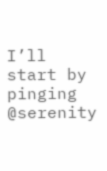I’ll start by pinging @serenity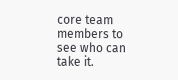core team members to see who can take it.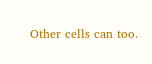Other cells can too.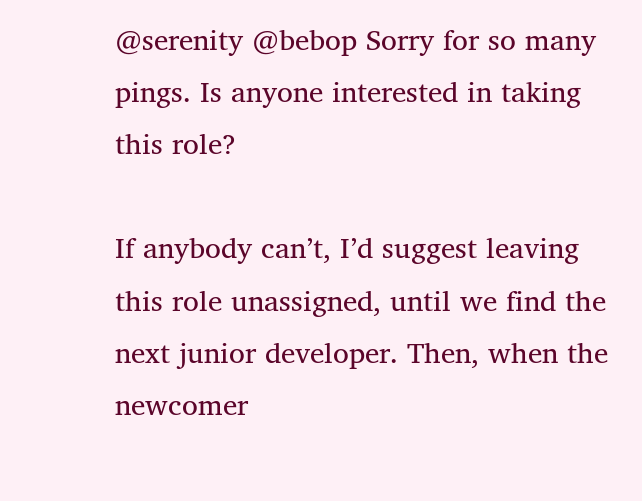@serenity @bebop Sorry for so many pings. Is anyone interested in taking this role?

If anybody can’t, I’d suggest leaving this role unassigned, until we find the next junior developer. Then, when the newcomer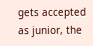gets accepted as junior, the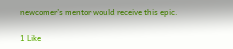newcomer’s mentor would receive this epic.

1 Like